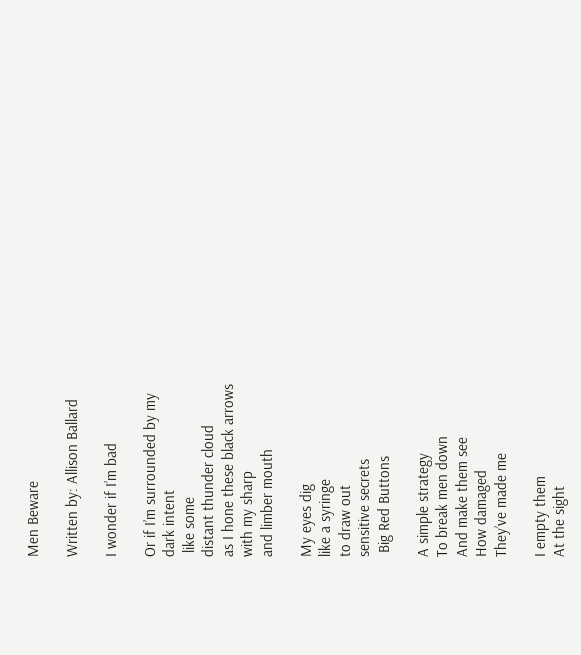Men Beware

Written by: Allison Ballard

I wonder if I’m bad

Or if I’m surrounded by my
dark intent
 like some
distant thunder cloud
as I hone these black arrows
with my sharp
and limber mouth

My eyes dig
like a syringe
to draw out
sensitive secrets
 Big Red Buttons

A simple strategy
To break men down
And make them see
How damaged
They’ve made me

I empty them
At the sight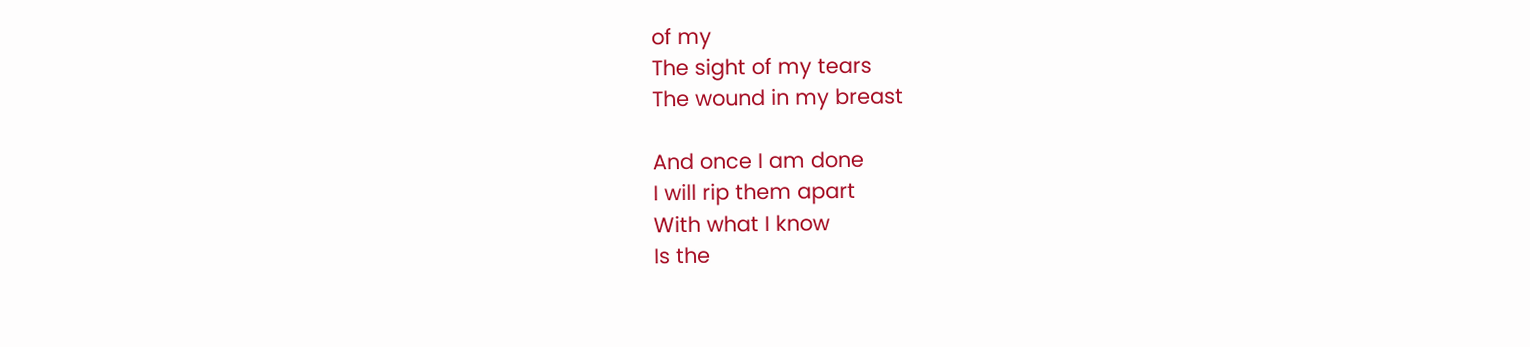of my
The sight of my tears
The wound in my breast

And once I am done
I will rip them apart
With what I know
Is the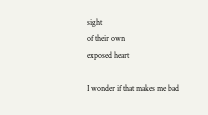sight
of their own
exposed heart

I wonder if that makes me bad